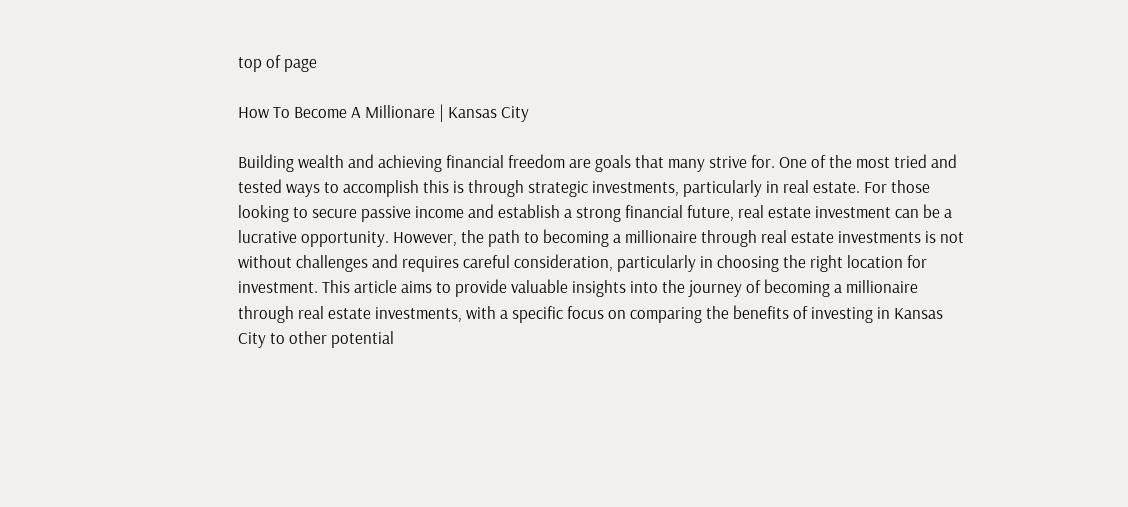top of page

How To Become A Millionare | Kansas City

Building wealth and achieving financial freedom are goals that many strive for. One of the most tried and tested ways to accomplish this is through strategic investments, particularly in real estate. For those looking to secure passive income and establish a strong financial future, real estate investment can be a lucrative opportunity. However, the path to becoming a millionaire through real estate investments is not without challenges and requires careful consideration, particularly in choosing the right location for investment. This article aims to provide valuable insights into the journey of becoming a millionaire through real estate investments, with a specific focus on comparing the benefits of investing in Kansas City to other potential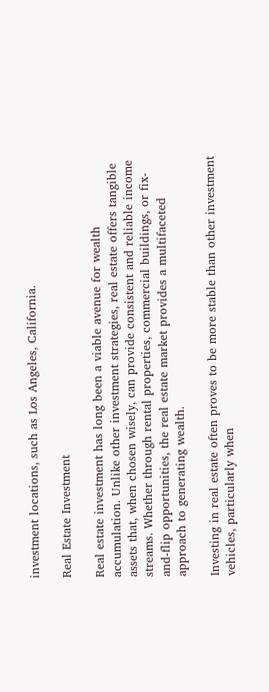investment locations, such as Los Angeles, California.

Real Estate Investment

Real estate investment has long been a viable avenue for wealth accumulation. Unlike other investment strategies, real estate offers tangible assets that, when chosen wisely, can provide consistent and reliable income streams. Whether through rental properties, commercial buildings, or fix-and-flip opportunities, the real estate market provides a multifaceted approach to generating wealth.

Investing in real estate often proves to be more stable than other investment vehicles, particularly when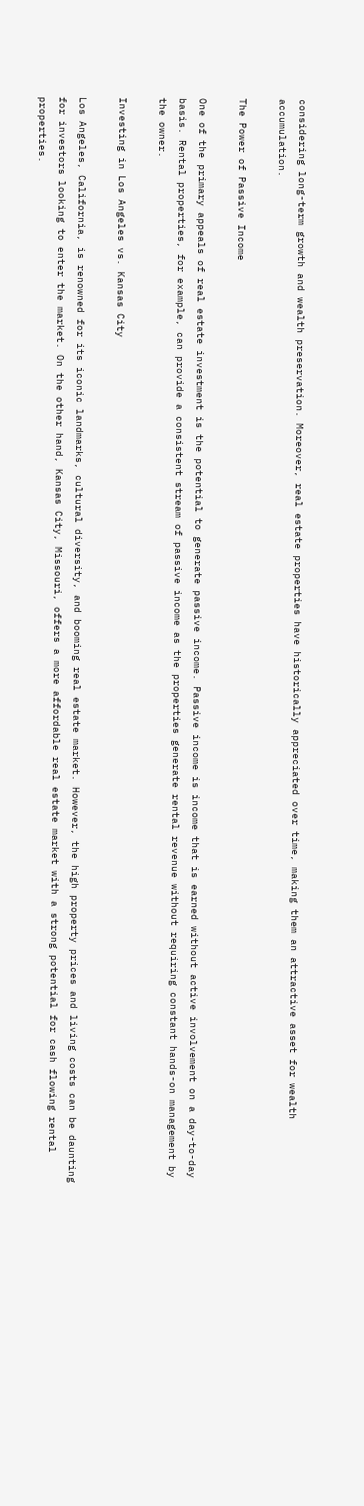considering long-term growth and wealth preservation. Moreover, real estate properties have historically appreciated over time, making them an attractive asset for wealth accumulation.

The Power of Passive Income

One of the primary appeals of real estate investment is the potential to generate passive income. Passive income is income that is earned without active involvement on a day-to-day basis. Rental properties, for example, can provide a consistent stream of passive income as the properties generate rental revenue without requiring constant hands-on management by the owner.

Investing in Los Angeles vs. Kansas City

Los Angeles, California, is renowned for its iconic landmarks, cultural diversity, and booming real estate market. However, the high property prices and living costs can be daunting for investors looking to enter the market. On the other hand, Kansas City, Missouri, offers a more affordable real estate market with a strong potential for cash flowing rental properties.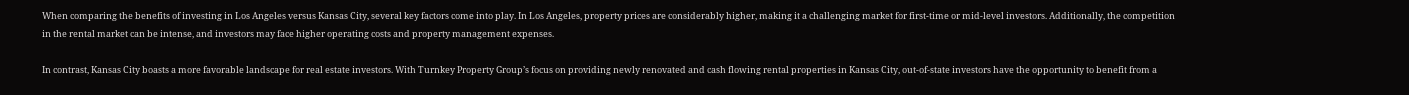When comparing the benefits of investing in Los Angeles versus Kansas City, several key factors come into play. In Los Angeles, property prices are considerably higher, making it a challenging market for first-time or mid-level investors. Additionally, the competition in the rental market can be intense, and investors may face higher operating costs and property management expenses.

In contrast, Kansas City boasts a more favorable landscape for real estate investors. With Turnkey Property Group’s focus on providing newly renovated and cash flowing rental properties in Kansas City, out-of-state investors have the opportunity to benefit from a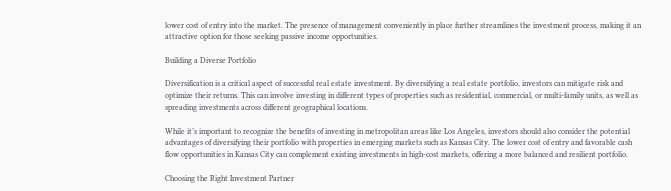lower cost of entry into the market. The presence of management conveniently in place further streamlines the investment process, making it an attractive option for those seeking passive income opportunities.

Building a Diverse Portfolio

Diversification is a critical aspect of successful real estate investment. By diversifying a real estate portfolio, investors can mitigate risk and optimize their returns. This can involve investing in different types of properties such as residential, commercial, or multi-family units, as well as spreading investments across different geographical locations.

While it’s important to recognize the benefits of investing in metropolitan areas like Los Angeles, investors should also consider the potential advantages of diversifying their portfolio with properties in emerging markets such as Kansas City. The lower cost of entry and favorable cash flow opportunities in Kansas City can complement existing investments in high-cost markets, offering a more balanced and resilient portfolio.

Choosing the Right Investment Partner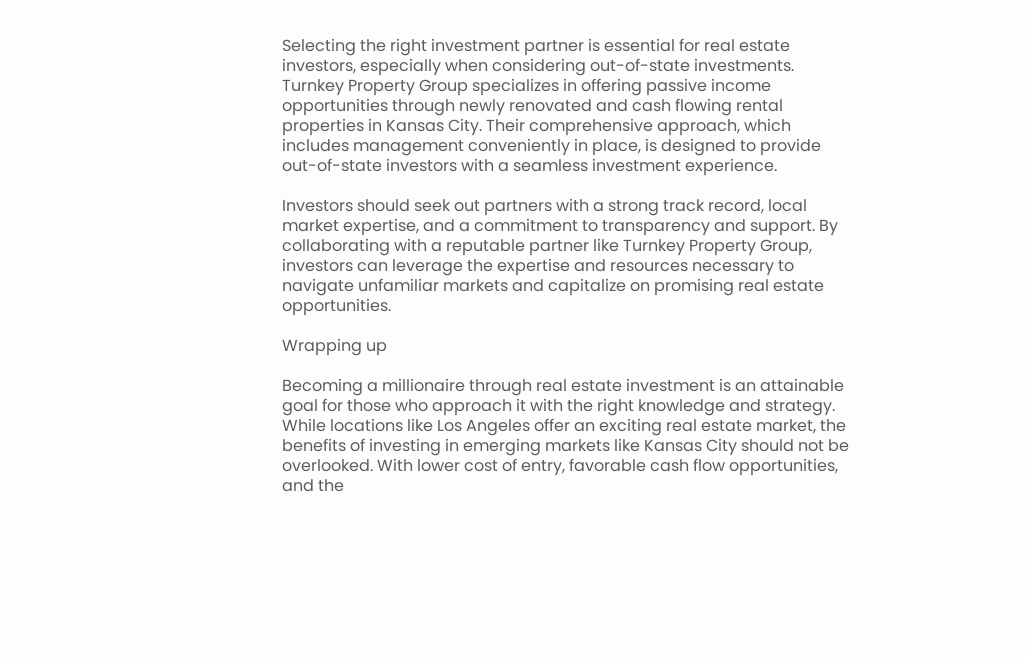Selecting the right investment partner is essential for real estate investors, especially when considering out-of-state investments. Turnkey Property Group specializes in offering passive income opportunities through newly renovated and cash flowing rental properties in Kansas City. Their comprehensive approach, which includes management conveniently in place, is designed to provide out-of-state investors with a seamless investment experience.

Investors should seek out partners with a strong track record, local market expertise, and a commitment to transparency and support. By collaborating with a reputable partner like Turnkey Property Group, investors can leverage the expertise and resources necessary to navigate unfamiliar markets and capitalize on promising real estate opportunities.

Wrapping up

Becoming a millionaire through real estate investment is an attainable goal for those who approach it with the right knowledge and strategy. While locations like Los Angeles offer an exciting real estate market, the benefits of investing in emerging markets like Kansas City should not be overlooked. With lower cost of entry, favorable cash flow opportunities, and the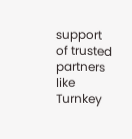support of trusted partners like Turnkey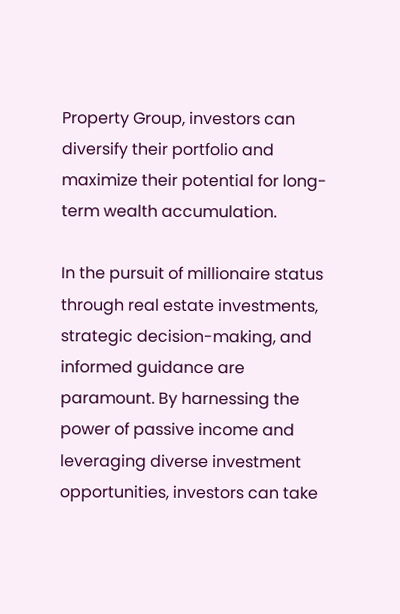Property Group, investors can diversify their portfolio and maximize their potential for long-term wealth accumulation.

In the pursuit of millionaire status through real estate investments, strategic decision-making, and informed guidance are paramount. By harnessing the power of passive income and leveraging diverse investment opportunities, investors can take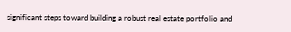significant steps toward building a robust real estate portfolio and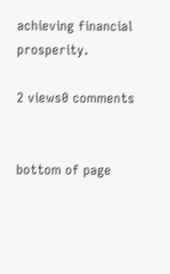achieving financial prosperity.

2 views0 comments


bottom of page